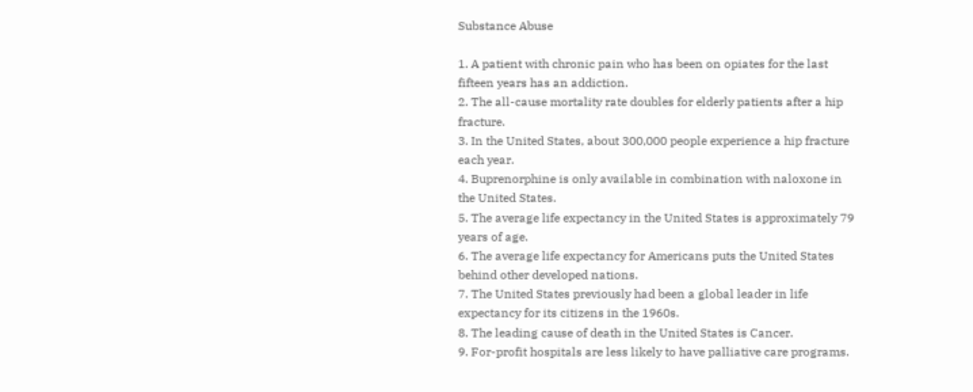Substance Abuse

1. A patient with chronic pain who has been on opiates for the last fifteen years has an addiction.
2. The all-cause mortality rate doubles for elderly patients after a hip fracture.
3. In the United States, about 300,000 people experience a hip fracture each year.
4. Buprenorphine is only available in combination with naloxone in the United States.
5. The average life expectancy in the United States is approximately 79 years of age.
6. The average life expectancy for Americans puts the United States behind other developed nations.
7. The United States previously had been a global leader in life expectancy for its citizens in the 1960s.
8. The leading cause of death in the United States is Cancer.
9. For-profit hospitals are less likely to have palliative care programs.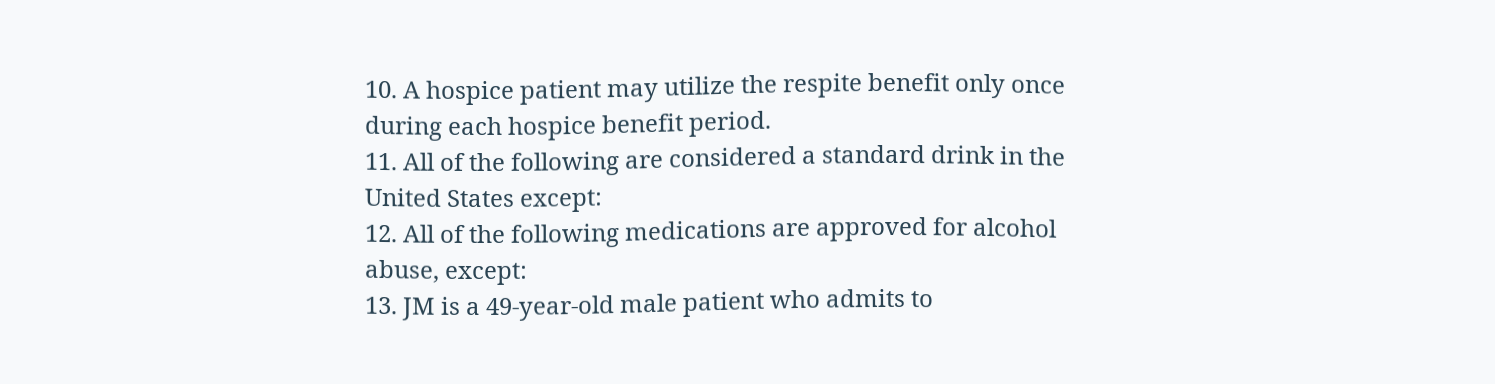10. A hospice patient may utilize the respite benefit only once during each hospice benefit period.
11. All of the following are considered a standard drink in the United States except:
12. All of the following medications are approved for alcohol abuse, except:
13. JM is a 49-year-old male patient who admits to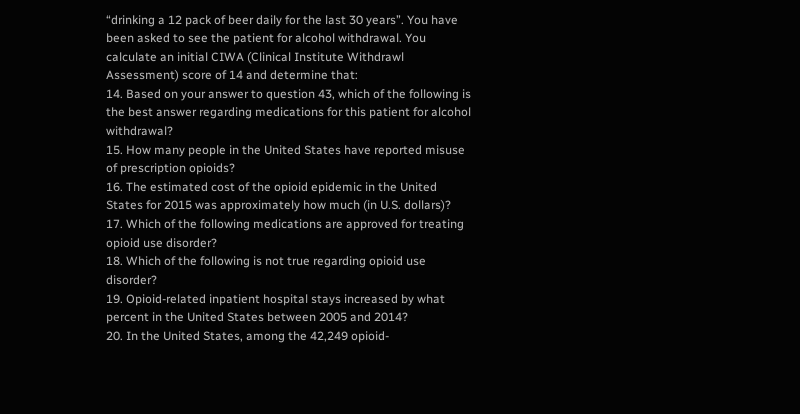“drinking a 12 pack of beer daily for the last 30 years”. You have been asked to see the patient for alcohol withdrawal. You calculate an initial CIWA (Clinical Institute Withdrawl Assessment) score of 14 and determine that:
14. Based on your answer to question 43, which of the following is the best answer regarding medications for this patient for alcohol withdrawal?
15. How many people in the United States have reported misuse of prescription opioids?
16. The estimated cost of the opioid epidemic in the United States for 2015 was approximately how much (in U.S. dollars)?
17. Which of the following medications are approved for treating opioid use disorder?
18. Which of the following is not true regarding opioid use disorder?
19. Opioid-related inpatient hospital stays increased by what percent in the United States between 2005 and 2014?
20. In the United States, among the 42,249 opioid-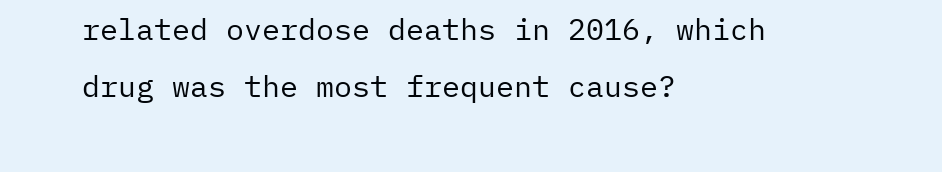related overdose deaths in 2016, which drug was the most frequent cause?